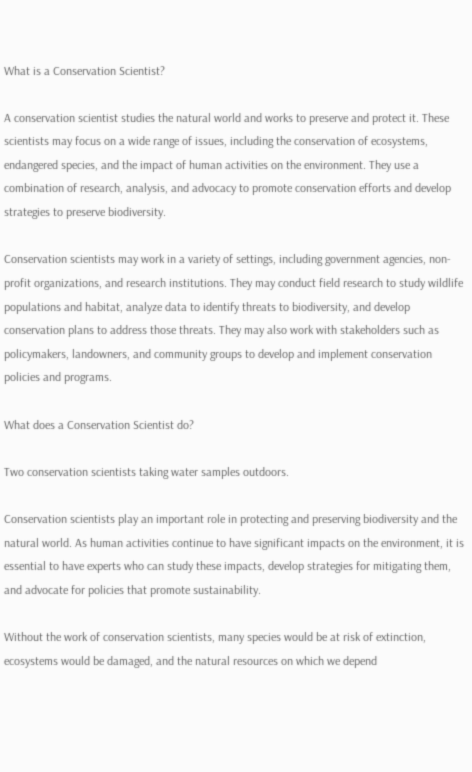What is a Conservation Scientist?

A conservation scientist studies the natural world and works to preserve and protect it. These scientists may focus on a wide range of issues, including the conservation of ecosystems, endangered species, and the impact of human activities on the environment. They use a combination of research, analysis, and advocacy to promote conservation efforts and develop strategies to preserve biodiversity.

Conservation scientists may work in a variety of settings, including government agencies, non-profit organizations, and research institutions. They may conduct field research to study wildlife populations and habitat, analyze data to identify threats to biodiversity, and develop conservation plans to address those threats. They may also work with stakeholders such as policymakers, landowners, and community groups to develop and implement conservation policies and programs.

What does a Conservation Scientist do?

Two conservation scientists taking water samples outdoors.

Conservation scientists play an important role in protecting and preserving biodiversity and the natural world. As human activities continue to have significant impacts on the environment, it is essential to have experts who can study these impacts, develop strategies for mitigating them, and advocate for policies that promote sustainability.

Without the work of conservation scientists, many species would be at risk of extinction, ecosystems would be damaged, and the natural resources on which we depend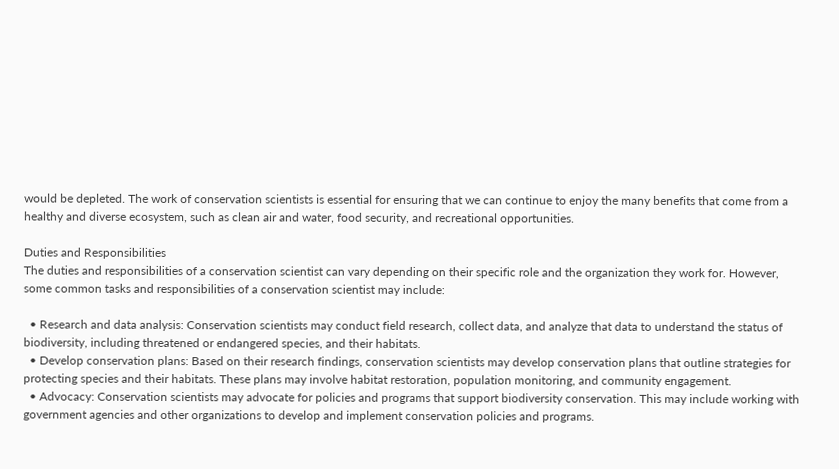would be depleted. The work of conservation scientists is essential for ensuring that we can continue to enjoy the many benefits that come from a healthy and diverse ecosystem, such as clean air and water, food security, and recreational opportunities.

Duties and Responsibilities
The duties and responsibilities of a conservation scientist can vary depending on their specific role and the organization they work for. However, some common tasks and responsibilities of a conservation scientist may include:

  • Research and data analysis: Conservation scientists may conduct field research, collect data, and analyze that data to understand the status of biodiversity, including threatened or endangered species, and their habitats.
  • Develop conservation plans: Based on their research findings, conservation scientists may develop conservation plans that outline strategies for protecting species and their habitats. These plans may involve habitat restoration, population monitoring, and community engagement.
  • Advocacy: Conservation scientists may advocate for policies and programs that support biodiversity conservation. This may include working with government agencies and other organizations to develop and implement conservation policies and programs.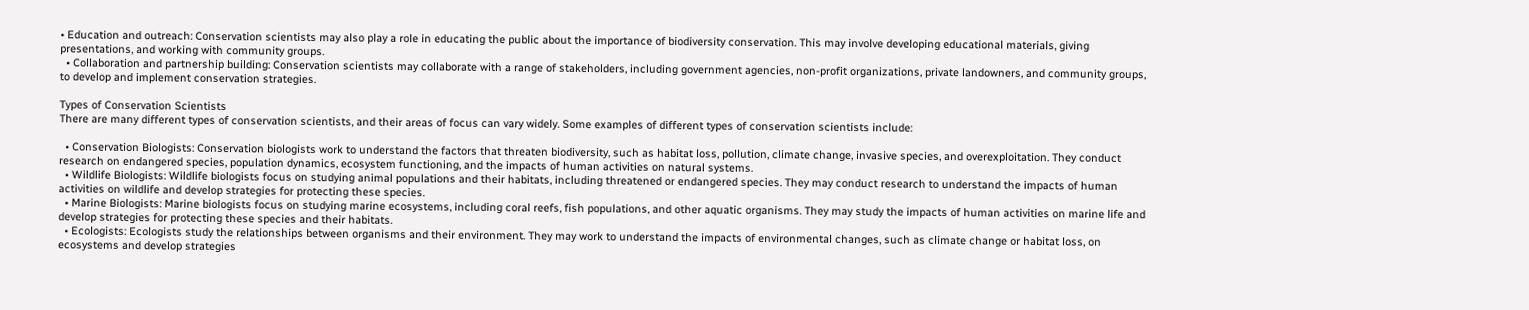• Education and outreach: Conservation scientists may also play a role in educating the public about the importance of biodiversity conservation. This may involve developing educational materials, giving presentations, and working with community groups.
  • Collaboration and partnership building: Conservation scientists may collaborate with a range of stakeholders, including government agencies, non-profit organizations, private landowners, and community groups, to develop and implement conservation strategies.

Types of Conservation Scientists
There are many different types of conservation scientists, and their areas of focus can vary widely. Some examples of different types of conservation scientists include:

  • Conservation Biologists: Conservation biologists work to understand the factors that threaten biodiversity, such as habitat loss, pollution, climate change, invasive species, and overexploitation. They conduct research on endangered species, population dynamics, ecosystem functioning, and the impacts of human activities on natural systems.
  • Wildlife Biologists: Wildlife biologists focus on studying animal populations and their habitats, including threatened or endangered species. They may conduct research to understand the impacts of human activities on wildlife and develop strategies for protecting these species.
  • Marine Biologists: Marine biologists focus on studying marine ecosystems, including coral reefs, fish populations, and other aquatic organisms. They may study the impacts of human activities on marine life and develop strategies for protecting these species and their habitats.
  • Ecologists: Ecologists study the relationships between organisms and their environment. They may work to understand the impacts of environmental changes, such as climate change or habitat loss, on ecosystems and develop strategies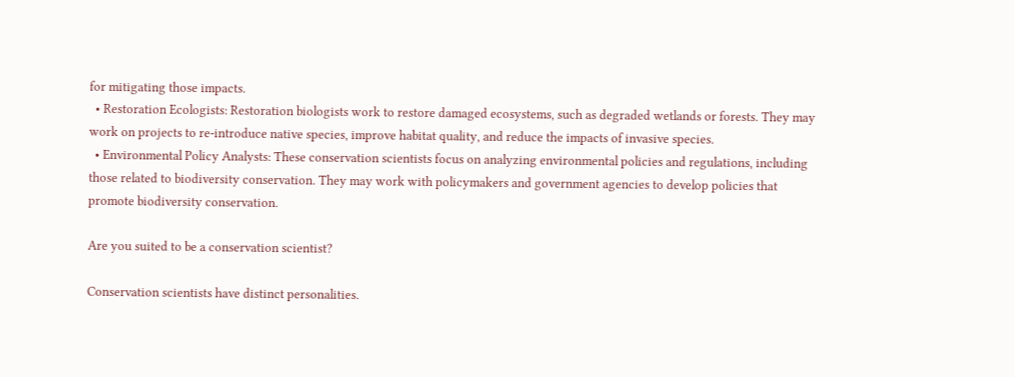for mitigating those impacts.
  • Restoration Ecologists: Restoration biologists work to restore damaged ecosystems, such as degraded wetlands or forests. They may work on projects to re-introduce native species, improve habitat quality, and reduce the impacts of invasive species.
  • Environmental Policy Analysts: These conservation scientists focus on analyzing environmental policies and regulations, including those related to biodiversity conservation. They may work with policymakers and government agencies to develop policies that promote biodiversity conservation.

Are you suited to be a conservation scientist?

Conservation scientists have distinct personalities.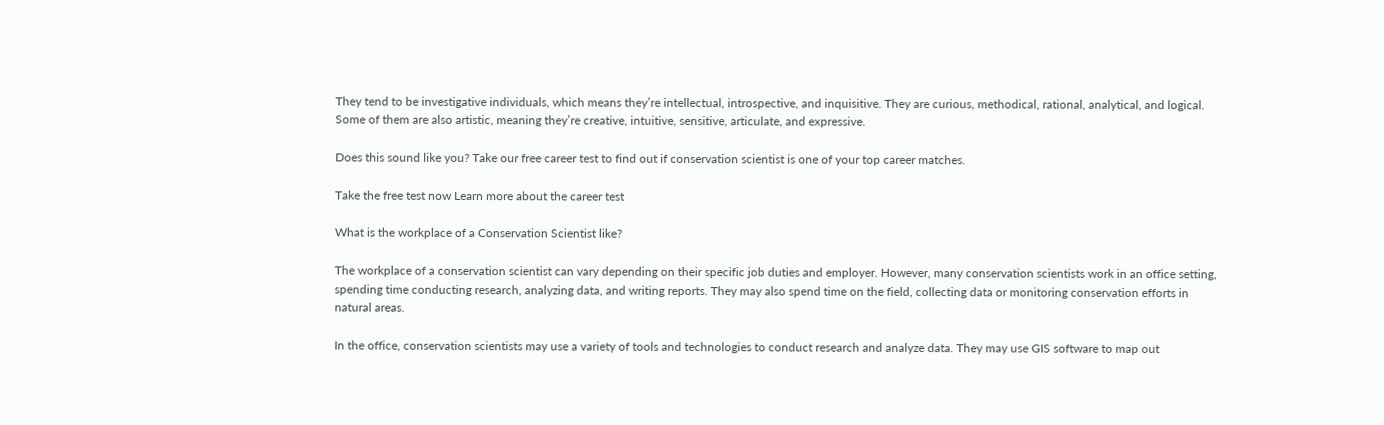They tend to be investigative individuals, which means they’re intellectual, introspective, and inquisitive. They are curious, methodical, rational, analytical, and logical. Some of them are also artistic, meaning they’re creative, intuitive, sensitive, articulate, and expressive.

Does this sound like you? Take our free career test to find out if conservation scientist is one of your top career matches.

Take the free test now Learn more about the career test

What is the workplace of a Conservation Scientist like?

The workplace of a conservation scientist can vary depending on their specific job duties and employer. However, many conservation scientists work in an office setting, spending time conducting research, analyzing data, and writing reports. They may also spend time on the field, collecting data or monitoring conservation efforts in natural areas.

In the office, conservation scientists may use a variety of tools and technologies to conduct research and analyze data. They may use GIS software to map out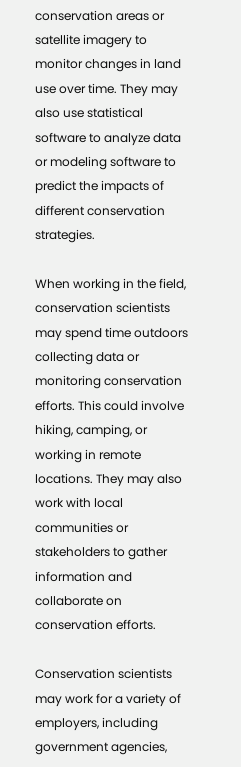conservation areas or satellite imagery to monitor changes in land use over time. They may also use statistical software to analyze data or modeling software to predict the impacts of different conservation strategies.

When working in the field, conservation scientists may spend time outdoors collecting data or monitoring conservation efforts. This could involve hiking, camping, or working in remote locations. They may also work with local communities or stakeholders to gather information and collaborate on conservation efforts.

Conservation scientists may work for a variety of employers, including government agencies,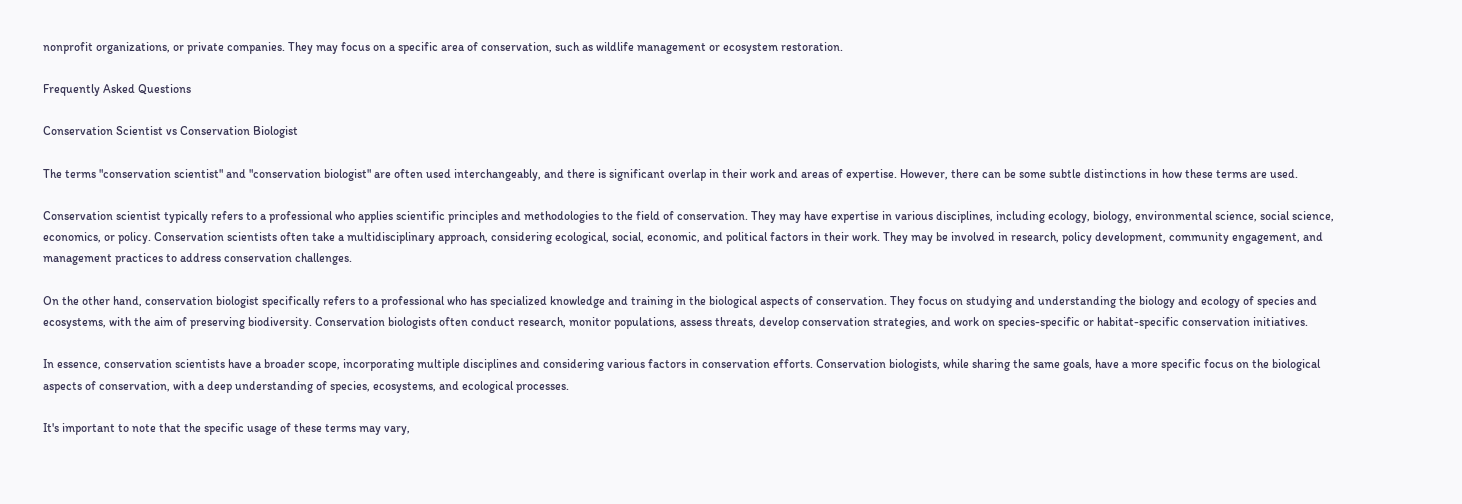nonprofit organizations, or private companies. They may focus on a specific area of conservation, such as wildlife management or ecosystem restoration.

Frequently Asked Questions

Conservation Scientist vs Conservation Biologist

The terms "conservation scientist" and "conservation biologist" are often used interchangeably, and there is significant overlap in their work and areas of expertise. However, there can be some subtle distinctions in how these terms are used.

Conservation scientist typically refers to a professional who applies scientific principles and methodologies to the field of conservation. They may have expertise in various disciplines, including ecology, biology, environmental science, social science, economics, or policy. Conservation scientists often take a multidisciplinary approach, considering ecological, social, economic, and political factors in their work. They may be involved in research, policy development, community engagement, and management practices to address conservation challenges.

On the other hand, conservation biologist specifically refers to a professional who has specialized knowledge and training in the biological aspects of conservation. They focus on studying and understanding the biology and ecology of species and ecosystems, with the aim of preserving biodiversity. Conservation biologists often conduct research, monitor populations, assess threats, develop conservation strategies, and work on species-specific or habitat-specific conservation initiatives.

In essence, conservation scientists have a broader scope, incorporating multiple disciplines and considering various factors in conservation efforts. Conservation biologists, while sharing the same goals, have a more specific focus on the biological aspects of conservation, with a deep understanding of species, ecosystems, and ecological processes.

It's important to note that the specific usage of these terms may vary,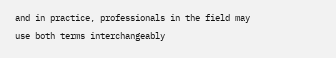and in practice, professionals in the field may use both terms interchangeably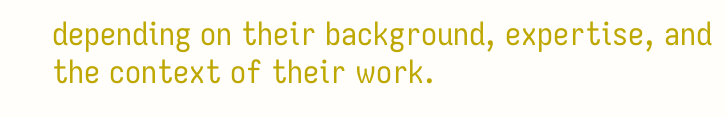depending on their background, expertise, and the context of their work.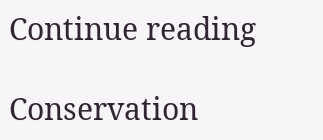Continue reading

Conservation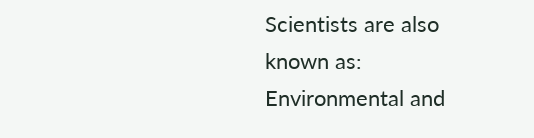Scientists are also known as:
Environmental and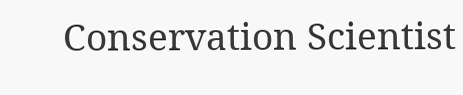Conservation Scientist